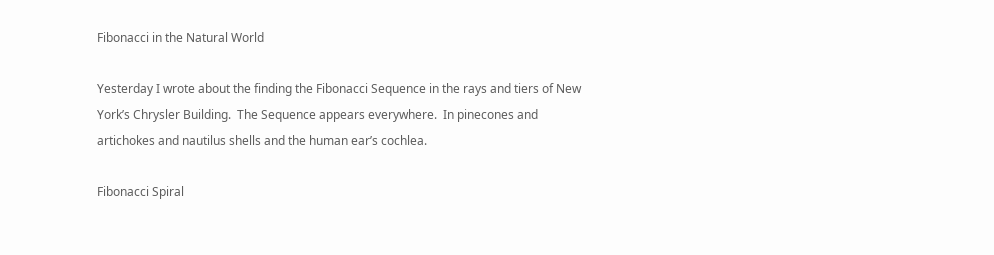Fibonacci in the Natural World

Yesterday I wrote about the finding the Fibonacci Sequence in the rays and tiers of New York’s Chrysler Building.  The Sequence appears everywhere.  In pinecones and artichokes and nautilus shells and the human ear’s cochlea.

Fibonacci Spiral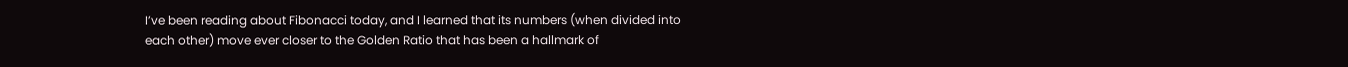I’ve been reading about Fibonacci today, and I learned that its numbers (when divided into each other) move ever closer to the Golden Ratio that has been a hallmark of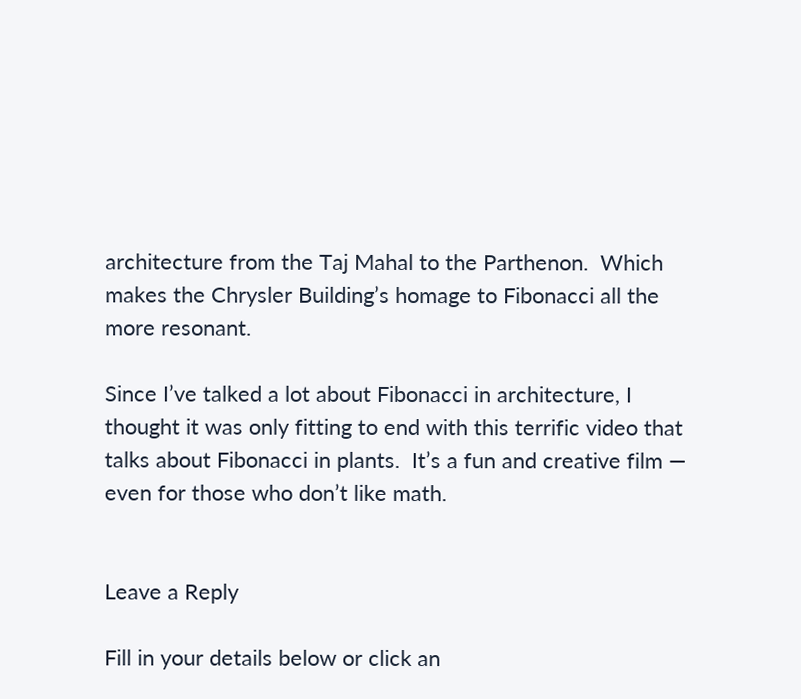architecture from the Taj Mahal to the Parthenon.  Which makes the Chrysler Building’s homage to Fibonacci all the more resonant.

Since I’ve talked a lot about Fibonacci in architecture, I thought it was only fitting to end with this terrific video that talks about Fibonacci in plants.  It’s a fun and creative film — even for those who don’t like math.


Leave a Reply

Fill in your details below or click an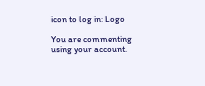icon to log in: Logo

You are commenting using your account.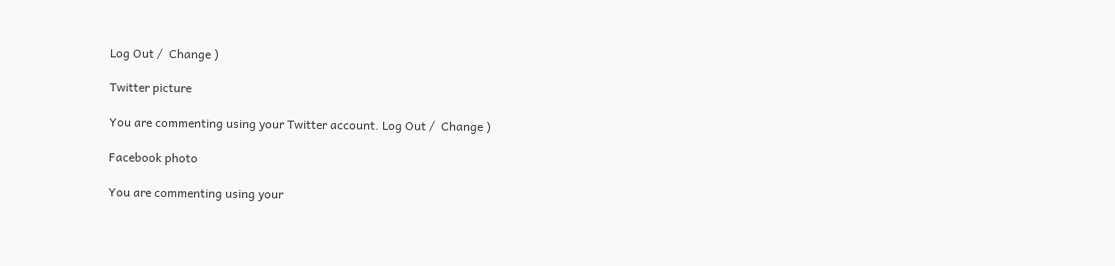Log Out /  Change )

Twitter picture

You are commenting using your Twitter account. Log Out /  Change )

Facebook photo

You are commenting using your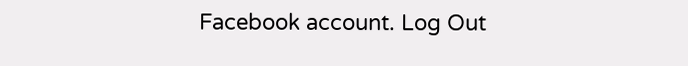Facebook account. Log Out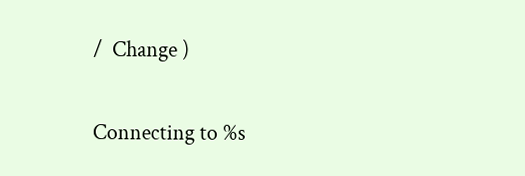/  Change )

Connecting to %s